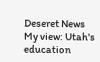Deseret News
My view: Utah's education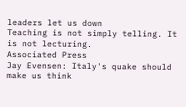leaders let us down
Teaching is not simply telling. It is not lecturing.
Associated Press
Jay Evensen: Italy's quake should make us think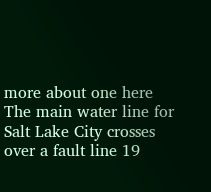more about one here
The main water line for Salt Lake City crosses over a fault line 19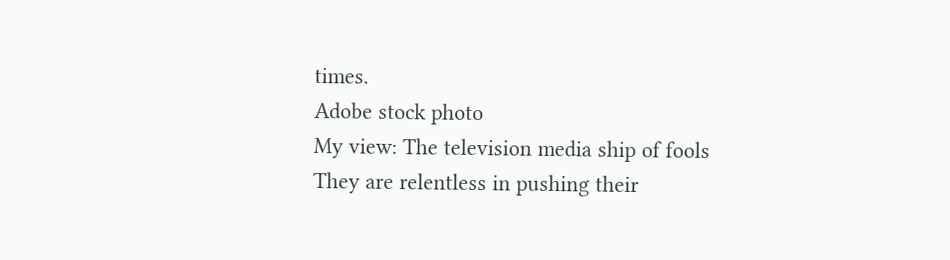times.
Adobe stock photo
My view: The television media ship of fools
They are relentless in pushing their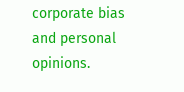corporate bias and personal opinions.